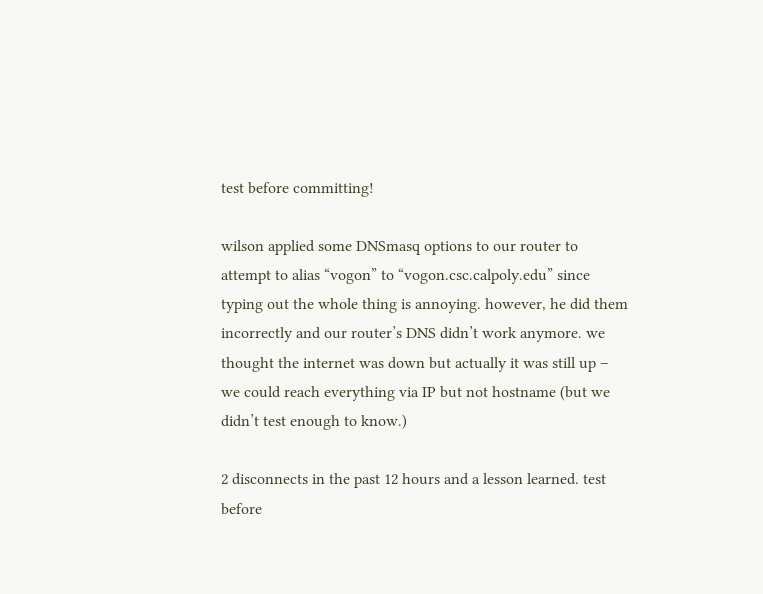test before committing!

wilson applied some DNSmasq options to our router to attempt to alias “vogon” to “vogon.csc.calpoly.edu” since typing out the whole thing is annoying. however, he did them incorrectly and our router’s DNS didn’t work anymore. we thought the internet was down but actually it was still up – we could reach everything via IP but not hostname (but we didn’t test enough to know.)

2 disconnects in the past 12 hours and a lesson learned. test before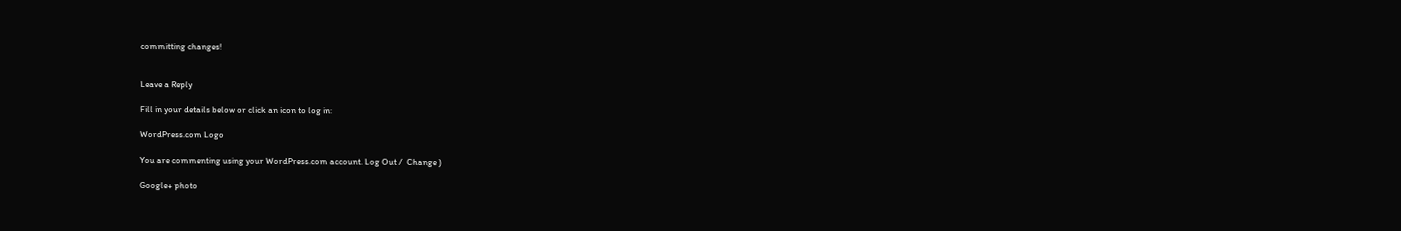committing changes!


Leave a Reply

Fill in your details below or click an icon to log in:

WordPress.com Logo

You are commenting using your WordPress.com account. Log Out /  Change )

Google+ photo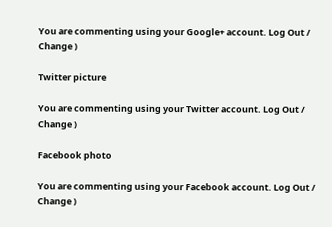You are commenting using your Google+ account. Log Out /  Change )

Twitter picture

You are commenting using your Twitter account. Log Out /  Change )

Facebook photo

You are commenting using your Facebook account. Log Out /  Change )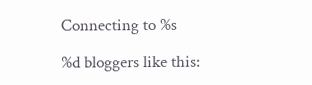Connecting to %s

%d bloggers like this: